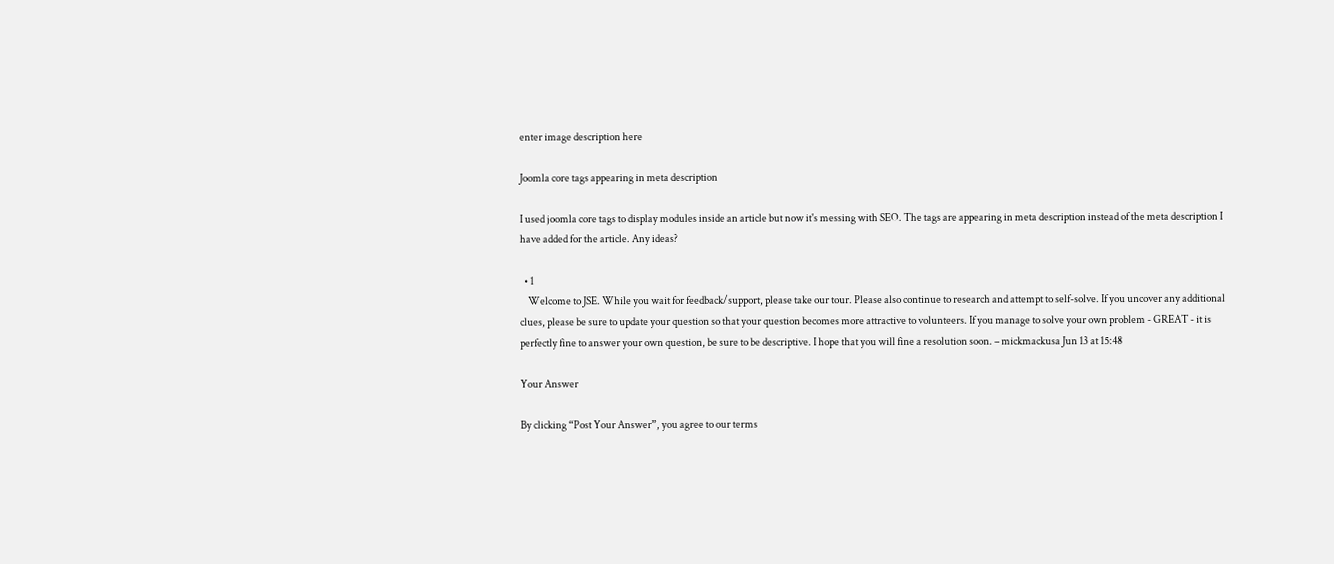enter image description here

Joomla core tags appearing in meta description

I used joomla core tags to display modules inside an article but now it's messing with SEO. The tags are appearing in meta description instead of the meta description I have added for the article. Any ideas?

  • 1
    Welcome to JSE. While you wait for feedback/support, please take our tour. Please also continue to research and attempt to self-solve. If you uncover any additional clues, please be sure to update your question so that your question becomes more attractive to volunteers. If you manage to solve your own problem - GREAT - it is perfectly fine to answer your own question, be sure to be descriptive. I hope that you will fine a resolution soon. – mickmackusa Jun 13 at 15:48

Your Answer

By clicking “Post Your Answer”, you agree to our terms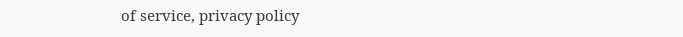of service, privacy policy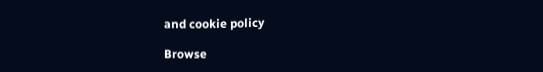and cookie policy

Browse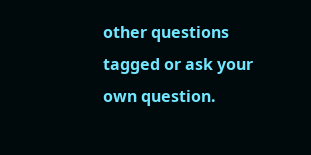other questions tagged or ask your own question.